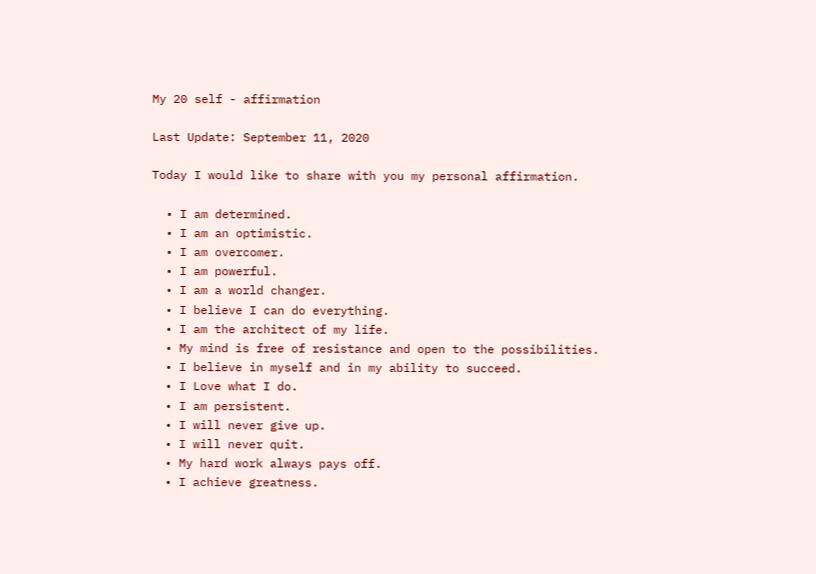My 20 self - affirmation

Last Update: September 11, 2020

Today I would like to share with you my personal affirmation.

  • I am determined.
  • I am an optimistic.
  • I am overcomer.
  • I am powerful.
  • I am a world changer.
  • I believe I can do everything.
  • I am the architect of my life.
  • My mind is free of resistance and open to the possibilities.
  • I believe in myself and in my ability to succeed.
  • I Love what I do.
  • I am persistent.
  • I will never give up.
  • I will never quit.
  • My hard work always pays off.
  • I achieve greatness.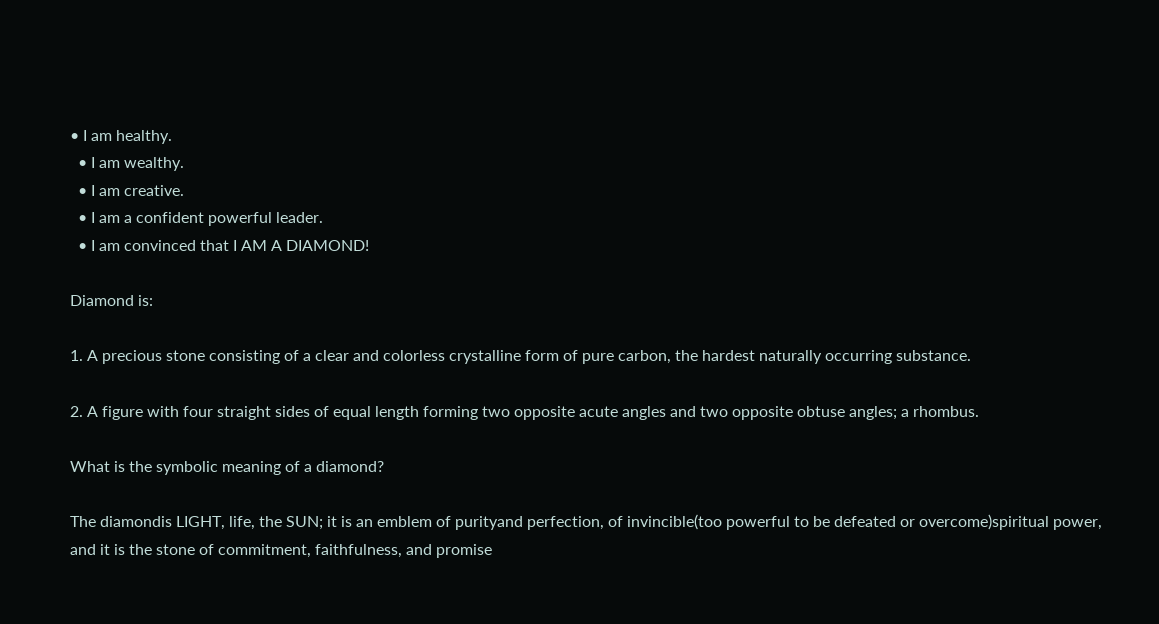• I am healthy.
  • I am wealthy.
  • I am creative.
  • I am a confident powerful leader.
  • I am convinced that I AM A DIAMOND!

Diamond is:

1. A precious stone consisting of a clear and colorless crystalline form of pure carbon, the hardest naturally occurring substance.

2. A figure with four straight sides of equal length forming two opposite acute angles and two opposite obtuse angles; a rhombus.

What is the symbolic meaning of a diamond?

The diamondis LIGHT, life, the SUN; it is an emblem of purityand perfection, of invincible(too powerful to be defeated or overcome)spiritual power, and it is the stone of commitment, faithfulness, and promise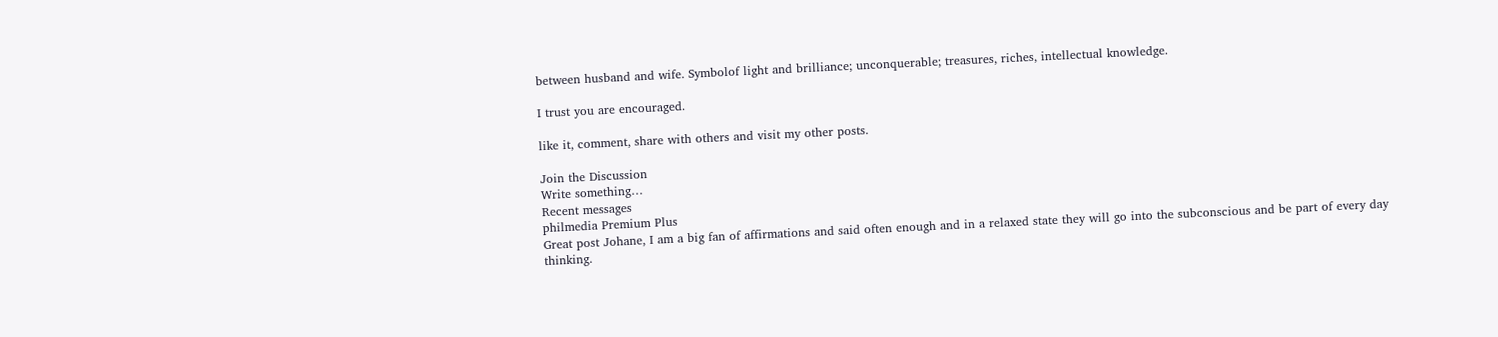between husband and wife. Symbolof light and brilliance; unconquerable; treasures, riches, intellectual knowledge.

I trust you are encouraged.

like it, comment, share with others and visit my other posts.

Join the Discussion
Write something…
Recent messages
philmedia Premium Plus
Great post Johane, I am a big fan of affirmations and said often enough and in a relaxed state they will go into the subconscious and be part of every day thinking.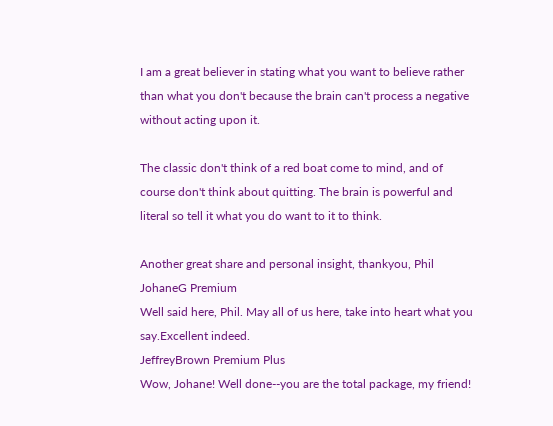I am a great believer in stating what you want to believe rather than what you don't because the brain can't process a negative without acting upon it.

The classic don't think of a red boat come to mind, and of course don't think about quitting. The brain is powerful and literal so tell it what you do want to it to think.

Another great share and personal insight, thankyou, Phil
JohaneG Premium
Well said here, Phil. May all of us here, take into heart what you say.Excellent indeed.
JeffreyBrown Premium Plus
Wow, Johane! Well done--you are the total package, my friend!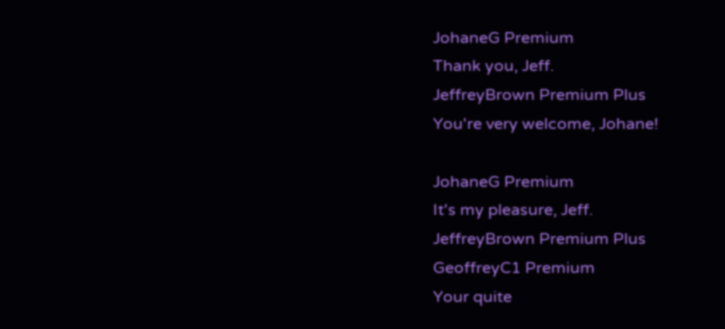JohaneG Premium
Thank you, Jeff.
JeffreyBrown Premium Plus
You're very welcome, Johane!

JohaneG Premium
It's my pleasure, Jeff.
JeffreyBrown Premium Plus
GeoffreyC1 Premium
Your quite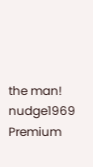the man!
nudge1969 Premium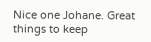Nice one Johane. Great things to keep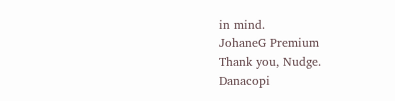in mind.
JohaneG Premium
Thank you, Nudge.
Danacopi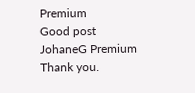Premium
Good post
JohaneG Premium
Thank you.